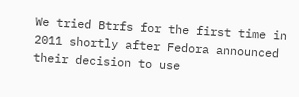We tried Btrfs for the first time in 2011 shortly after Fedora announced their decision to use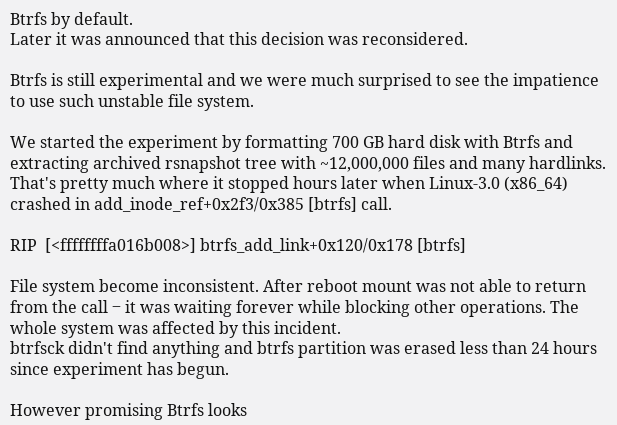Btrfs by default.
Later it was announced that this decision was reconsidered.

Btrfs is still experimental and we were much surprised to see the impatience to use such unstable file system.

We started the experiment by formatting 700 GB hard disk with Btrfs and extracting archived rsnapshot tree with ~12,000,000 files and many hardlinks. That's pretty much where it stopped hours later when Linux-3.0 (x86_64) crashed in add_inode_ref+0x2f3/0x385 [btrfs] call.

RIP  [<ffffffffa016b008>] btrfs_add_link+0x120/0x178 [btrfs]

File system become inconsistent. After reboot mount was not able to return from the call ‒ it was waiting forever while blocking other operations. The whole system was affected by this incident.
btrfsck didn't find anything and btrfs partition was erased less than 24 hours since experiment has begun.

However promising Btrfs looks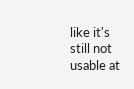like it's still not usable at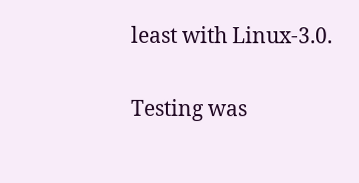least with Linux-3.0.

Testing was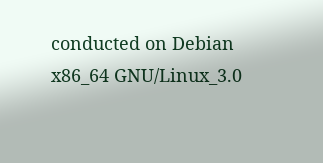conducted on Debian x86_64 GNU/Linux_3.0